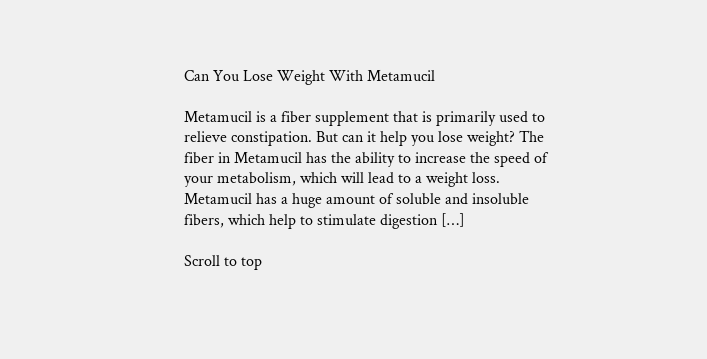Can You Lose Weight With Metamucil

Metamucil is a fiber supplement that is primarily used to relieve constipation. But can it help you lose weight? The fiber in Metamucil has the ability to increase the speed of your metabolism, which will lead to a weight loss. Metamucil has a huge amount of soluble and insoluble fibers, which help to stimulate digestion […]

Scroll to top